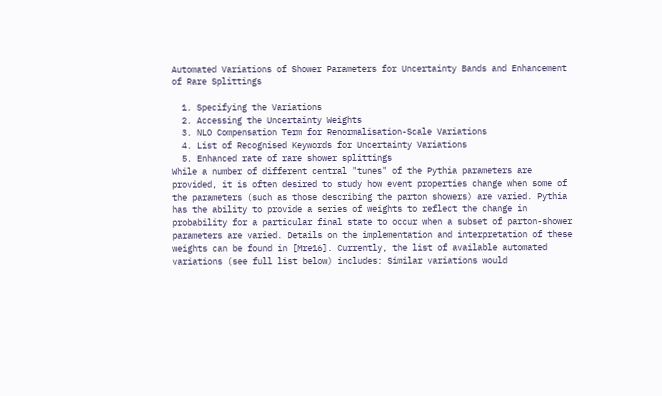Automated Variations of Shower Parameters for Uncertainty Bands and Enhancement of Rare Splittings

  1. Specifying the Variations
  2. Accessing the Uncertainty Weights
  3. NLO Compensation Term for Renormalisation-Scale Variations
  4. List of Recognised Keywords for Uncertainty Variations
  5. Enhanced rate of rare shower splittings
While a number of different central "tunes" of the Pythia parameters are provided, it is often desired to study how event properties change when some of the parameters (such as those describing the parton showers) are varied. Pythia has the ability to provide a series of weights to reflect the change in probability for a particular final state to occur when a subset of parton-shower parameters are varied. Details on the implementation and interpretation of these weights can be found in [Mre16]. Currently, the list of available automated variations (see full list below) includes: Similar variations would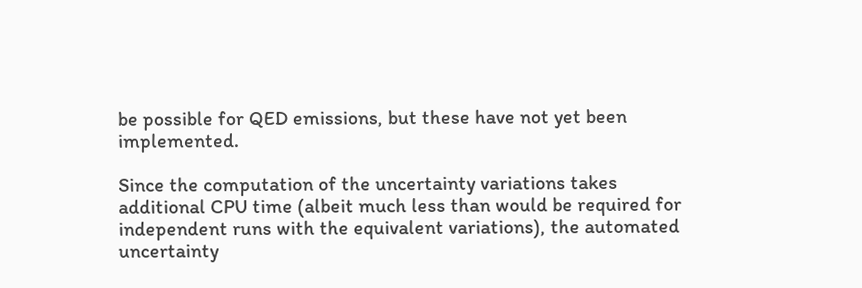be possible for QED emissions, but these have not yet been implemented.

Since the computation of the uncertainty variations takes additional CPU time (albeit much less than would be required for independent runs with the equivalent variations), the automated uncertainty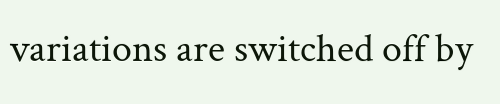variations are switched off by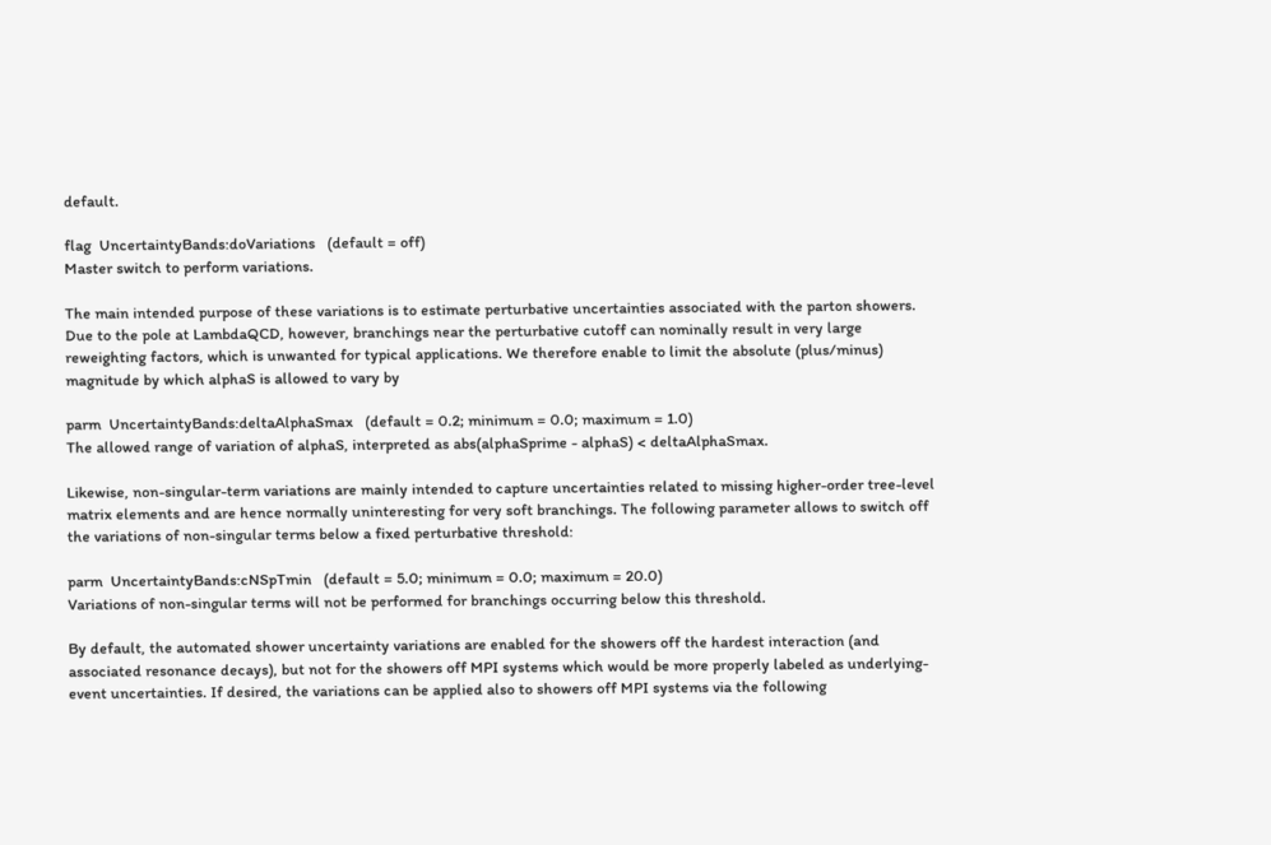default.

flag  UncertaintyBands:doVariations   (default = off)
Master switch to perform variations.

The main intended purpose of these variations is to estimate perturbative uncertainties associated with the parton showers. Due to the pole at LambdaQCD, however, branchings near the perturbative cutoff can nominally result in very large reweighting factors, which is unwanted for typical applications. We therefore enable to limit the absolute (plus/minus) magnitude by which alphaS is allowed to vary by

parm  UncertaintyBands:deltaAlphaSmax   (default = 0.2; minimum = 0.0; maximum = 1.0)
The allowed range of variation of alphaS, interpreted as abs(alphaSprime - alphaS) < deltaAlphaSmax.

Likewise, non-singular-term variations are mainly intended to capture uncertainties related to missing higher-order tree-level matrix elements and are hence normally uninteresting for very soft branchings. The following parameter allows to switch off the variations of non-singular terms below a fixed perturbative threshold:

parm  UncertaintyBands:cNSpTmin   (default = 5.0; minimum = 0.0; maximum = 20.0)
Variations of non-singular terms will not be performed for branchings occurring below this threshold.

By default, the automated shower uncertainty variations are enabled for the showers off the hardest interaction (and associated resonance decays), but not for the showers off MPI systems which would be more properly labeled as underlying-event uncertainties. If desired, the variations can be applied also to showers off MPI systems via the following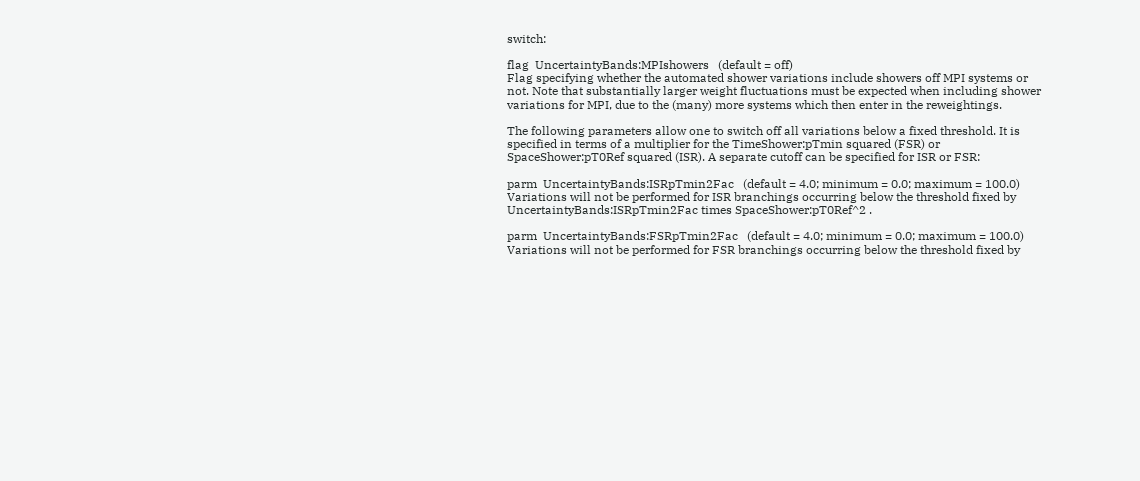switch:

flag  UncertaintyBands:MPIshowers   (default = off)
Flag specifying whether the automated shower variations include showers off MPI systems or not. Note that substantially larger weight fluctuations must be expected when including shower variations for MPI, due to the (many) more systems which then enter in the reweightings.

The following parameters allow one to switch off all variations below a fixed threshold. It is specified in terms of a multiplier for the TimeShower:pTmin squared (FSR) or SpaceShower:pT0Ref squared (ISR). A separate cutoff can be specified for ISR or FSR:

parm  UncertaintyBands:ISRpTmin2Fac   (default = 4.0; minimum = 0.0; maximum = 100.0)
Variations will not be performed for ISR branchings occurring below the threshold fixed by UncertaintyBands:ISRpTmin2Fac times SpaceShower:pT0Ref^2 .

parm  UncertaintyBands:FSRpTmin2Fac   (default = 4.0; minimum = 0.0; maximum = 100.0)
Variations will not be performed for FSR branchings occurring below the threshold fixed by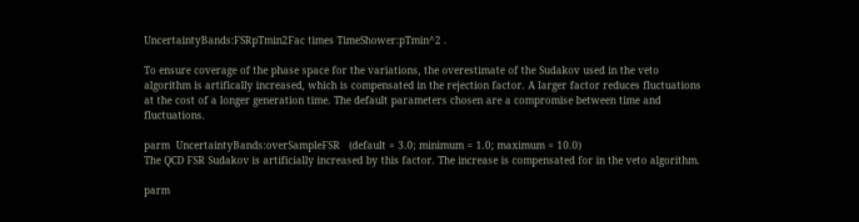UncertaintyBands:FSRpTmin2Fac times TimeShower:pTmin^2 .

To ensure coverage of the phase space for the variations, the overestimate of the Sudakov used in the veto algorithm is artifically increased, which is compensated in the rejection factor. A larger factor reduces fluctuations at the cost of a longer generation time. The default parameters chosen are a compromise between time and fluctuations.

parm  UncertaintyBands:overSampleFSR   (default = 3.0; minimum = 1.0; maximum = 10.0)
The QCD FSR Sudakov is artificially increased by this factor. The increase is compensated for in the veto algorithm.

parm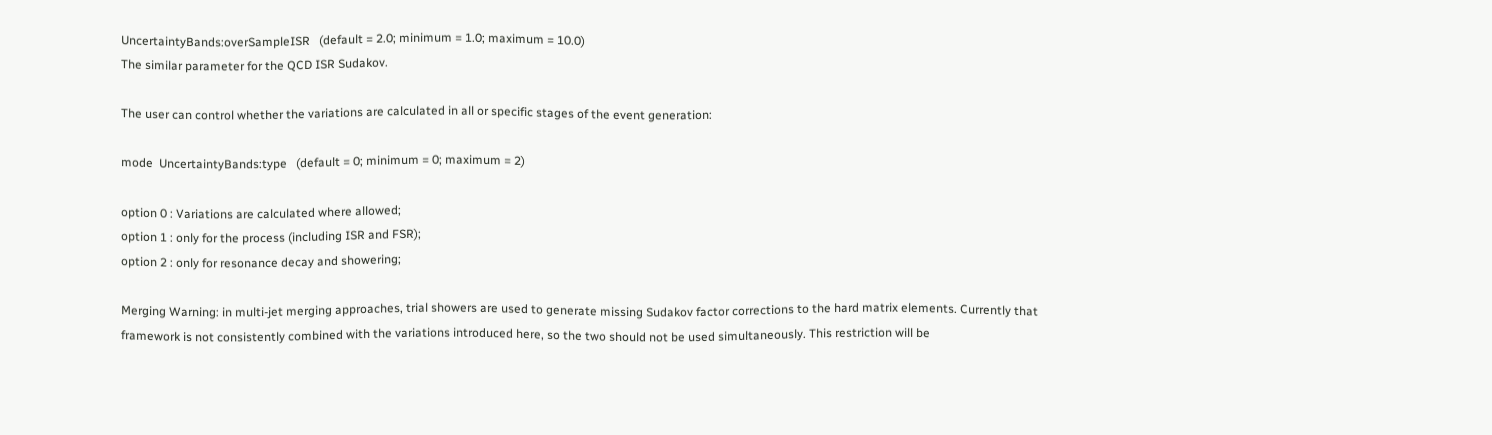UncertaintyBands:overSampleISR   (default = 2.0; minimum = 1.0; maximum = 10.0)
The similar parameter for the QCD ISR Sudakov.

The user can control whether the variations are calculated in all or specific stages of the event generation:

mode  UncertaintyBands:type   (default = 0; minimum = 0; maximum = 2)

option 0 : Variations are calculated where allowed;
option 1 : only for the process (including ISR and FSR);
option 2 : only for resonance decay and showering;

Merging Warning: in multi-jet merging approaches, trial showers are used to generate missing Sudakov factor corrections to the hard matrix elements. Currently that framework is not consistently combined with the variations introduced here, so the two should not be used simultaneously. This restriction will be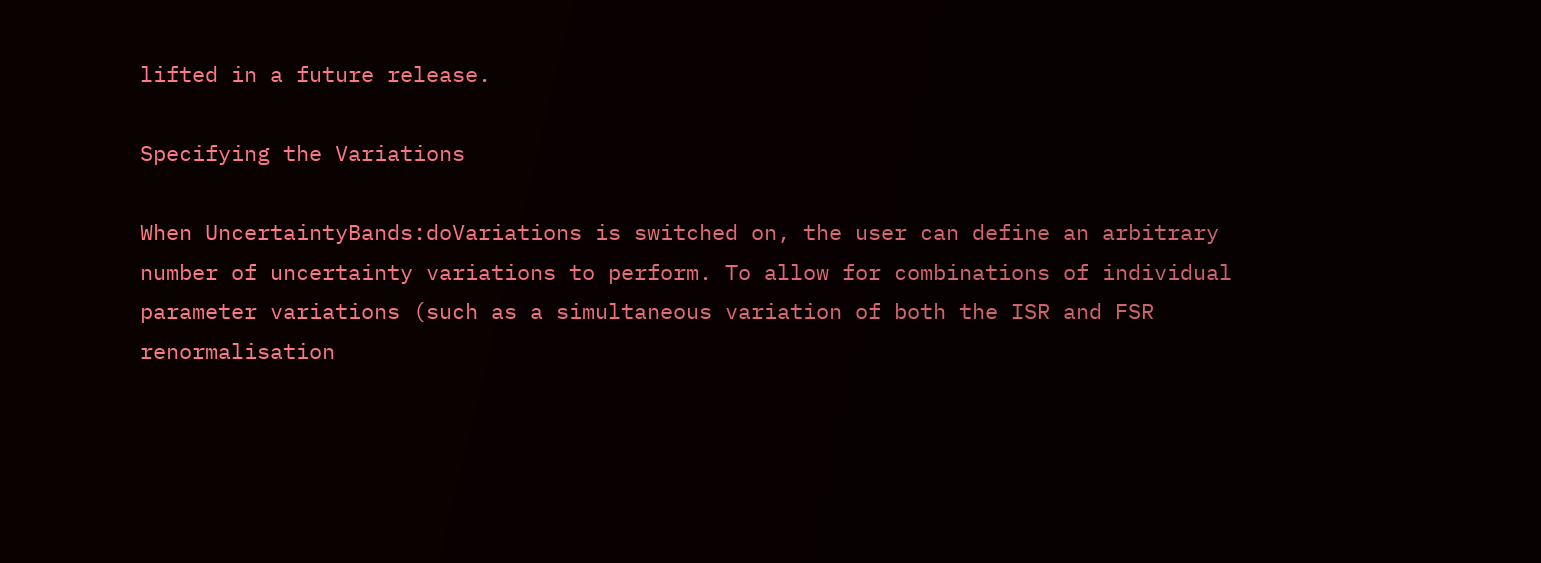lifted in a future release.

Specifying the Variations

When UncertaintyBands:doVariations is switched on, the user can define an arbitrary number of uncertainty variations to perform. To allow for combinations of individual parameter variations (such as a simultaneous variation of both the ISR and FSR renormalisation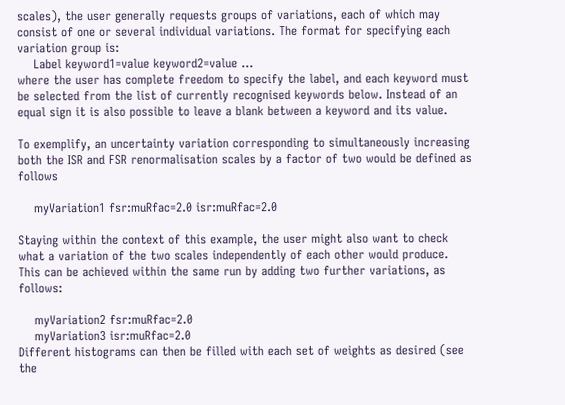scales), the user generally requests groups of variations, each of which may consist of one or several individual variations. The format for specifying each variation group is:
    Label keyword1=value keyword2=value ...
where the user has complete freedom to specify the label, and each keyword must be selected from the list of currently recognised keywords below. Instead of an equal sign it is also possible to leave a blank between a keyword and its value.

To exemplify, an uncertainty variation corresponding to simultaneously increasing both the ISR and FSR renormalisation scales by a factor of two would be defined as follows

    myVariation1 fsr:muRfac=2.0 isr:muRfac=2.0

Staying within the context of this example, the user might also want to check what a variation of the two scales independently of each other would produce. This can be achieved within the same run by adding two further variations, as follows:

    myVariation2 fsr:muRfac=2.0
    myVariation3 isr:muRfac=2.0
Different histograms can then be filled with each set of weights as desired (see the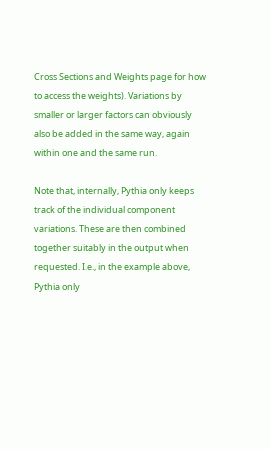Cross Sections and Weights page for how to access the weights). Variations by smaller or larger factors can obviously also be added in the same way, again within one and the same run.

Note that, internally, Pythia only keeps track of the individual component variations. These are then combined together suitably in the output when requested. I.e., in the example above, Pythia only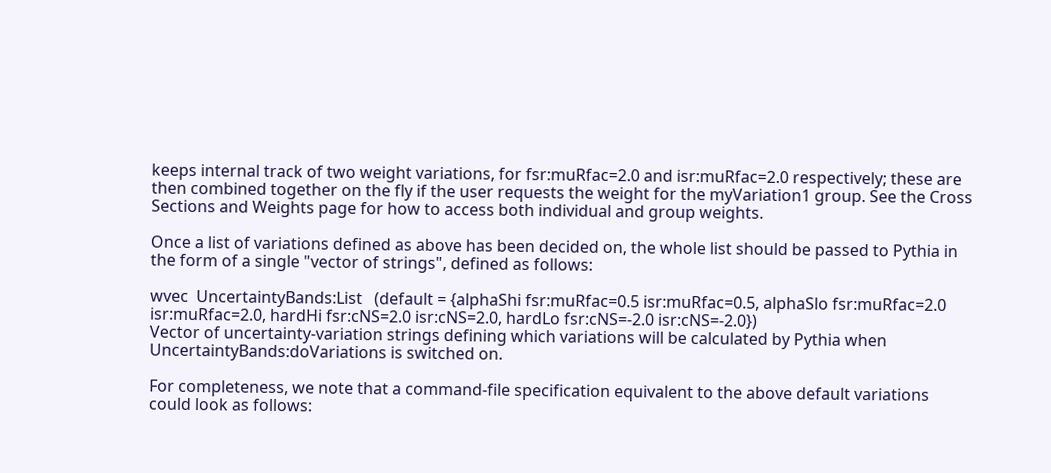keeps internal track of two weight variations, for fsr:muRfac=2.0 and isr:muRfac=2.0 respectively; these are then combined together on the fly if the user requests the weight for the myVariation1 group. See the Cross Sections and Weights page for how to access both individual and group weights.

Once a list of variations defined as above has been decided on, the whole list should be passed to Pythia in the form of a single "vector of strings", defined as follows:

wvec  UncertaintyBands:List   (default = {alphaShi fsr:muRfac=0.5 isr:muRfac=0.5, alphaSlo fsr:muRfac=2.0 isr:muRfac=2.0, hardHi fsr:cNS=2.0 isr:cNS=2.0, hardLo fsr:cNS=-2.0 isr:cNS=-2.0})
Vector of uncertainty-variation strings defining which variations will be calculated by Pythia when UncertaintyBands:doVariations is switched on.

For completeness, we note that a command-file specification equivalent to the above default variations could look as follows: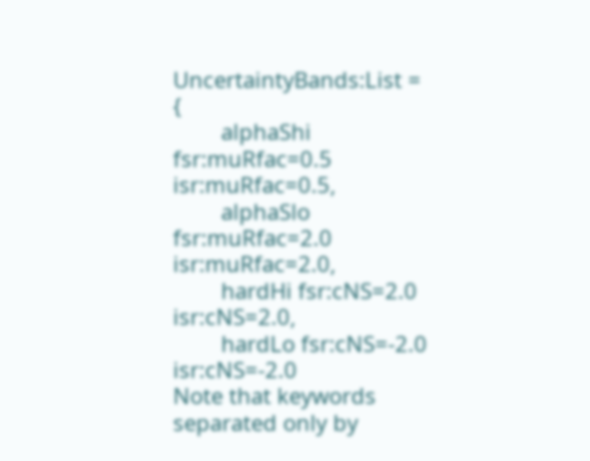UncertaintyBands:List = {
        alphaShi fsr:muRfac=0.5 isr:muRfac=0.5,
        alphaSlo fsr:muRfac=2.0 isr:muRfac=2.0,
        hardHi fsr:cNS=2.0 isr:cNS=2.0,
        hardLo fsr:cNS=-2.0 isr:cNS=-2.0
Note that keywords separated only by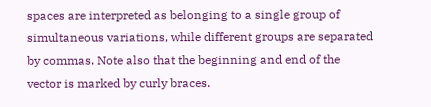spaces are interpreted as belonging to a single group of simultaneous variations, while different groups are separated by commas. Note also that the beginning and end of the vector is marked by curly braces.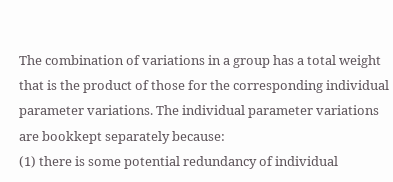The combination of variations in a group has a total weight that is the product of those for the corresponding individual parameter variations. The individual parameter variations are bookkept separately because:
(1) there is some potential redundancy of individual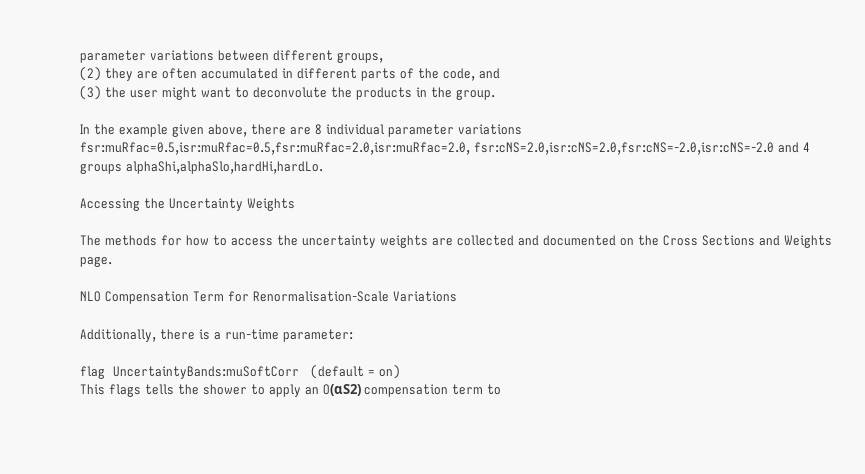parameter variations between different groups,
(2) they are often accumulated in different parts of the code, and
(3) the user might want to deconvolute the products in the group.

In the example given above, there are 8 individual parameter variations fsr:muRfac=0.5,isr:muRfac=0.5,fsr:muRfac=2.0,isr:muRfac=2.0, fsr:cNS=2.0,isr:cNS=2.0,fsr:cNS=-2.0,isr:cNS=-2.0 and 4 groups alphaShi,alphaSlo,hardHi,hardLo.

Accessing the Uncertainty Weights

The methods for how to access the uncertainty weights are collected and documented on the Cross Sections and Weights page.

NLO Compensation Term for Renormalisation-Scale Variations

Additionally, there is a run-time parameter:

flag  UncertaintyBands:muSoftCorr   (default = on)
This flags tells the shower to apply an O(αS2) compensation term to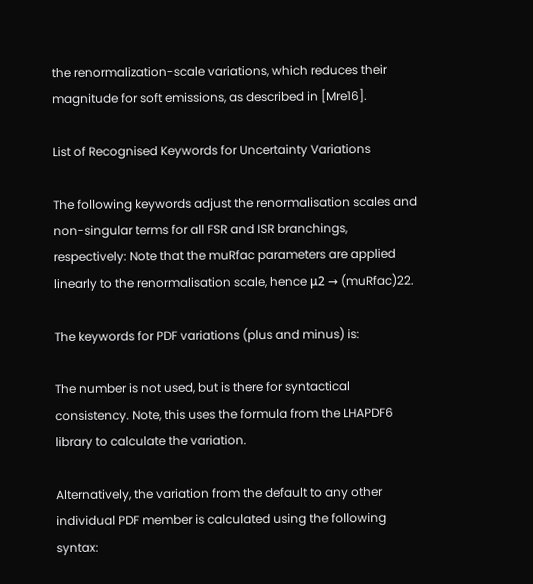the renormalization-scale variations, which reduces their magnitude for soft emissions, as described in [Mre16].

List of Recognised Keywords for Uncertainty Variations

The following keywords adjust the renormalisation scales and non-singular terms for all FSR and ISR branchings, respectively: Note that the muRfac parameters are applied linearly to the renormalisation scale, hence μ2 → (muRfac)22.

The keywords for PDF variations (plus and minus) is:

The number is not used, but is there for syntactical consistency. Note, this uses the formula from the LHAPDF6 library to calculate the variation.

Alternatively, the variation from the default to any other individual PDF member is calculated using the following syntax: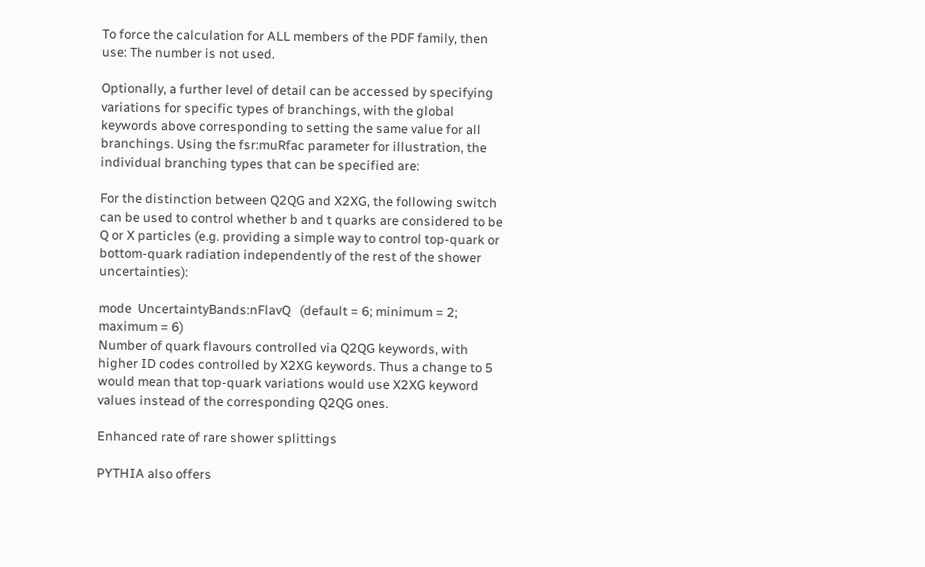To force the calculation for ALL members of the PDF family, then use: The number is not used.

Optionally, a further level of detail can be accessed by specifying variations for specific types of branchings, with the global keywords above corresponding to setting the same value for all branchings. Using the fsr:muRfac parameter for illustration, the individual branching types that can be specified are:

For the distinction between Q2QG and X2XG, the following switch can be used to control whether b and t quarks are considered to be Q or X particles (e.g. providing a simple way to control top-quark or bottom-quark radiation independently of the rest of the shower uncertainties):

mode  UncertaintyBands:nFlavQ   (default = 6; minimum = 2; maximum = 6)
Number of quark flavours controlled via Q2QG keywords, with higher ID codes controlled by X2XG keywords. Thus a change to 5 would mean that top-quark variations would use X2XG keyword values instead of the corresponding Q2QG ones.

Enhanced rate of rare shower splittings

PYTHIA also offers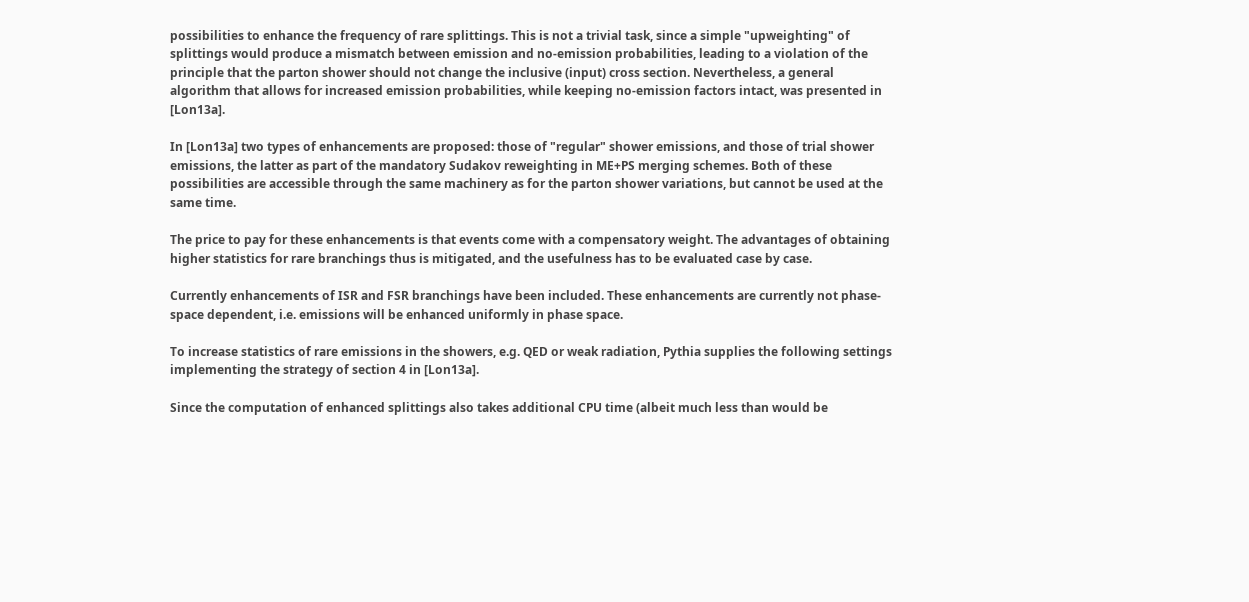possibilities to enhance the frequency of rare splittings. This is not a trivial task, since a simple "upweighting" of splittings would produce a mismatch between emission and no-emission probabilities, leading to a violation of the principle that the parton shower should not change the inclusive (input) cross section. Nevertheless, a general algorithm that allows for increased emission probabilities, while keeping no-emission factors intact, was presented in [Lon13a].

In [Lon13a] two types of enhancements are proposed: those of "regular" shower emissions, and those of trial shower emissions, the latter as part of the mandatory Sudakov reweighting in ME+PS merging schemes. Both of these possibilities are accessible through the same machinery as for the parton shower variations, but cannot be used at the same time.

The price to pay for these enhancements is that events come with a compensatory weight. The advantages of obtaining higher statistics for rare branchings thus is mitigated, and the usefulness has to be evaluated case by case.

Currently enhancements of ISR and FSR branchings have been included. These enhancements are currently not phase-space dependent, i.e. emissions will be enhanced uniformly in phase space.

To increase statistics of rare emissions in the showers, e.g. QED or weak radiation, Pythia supplies the following settings implementing the strategy of section 4 in [Lon13a].

Since the computation of enhanced splittings also takes additional CPU time (albeit much less than would be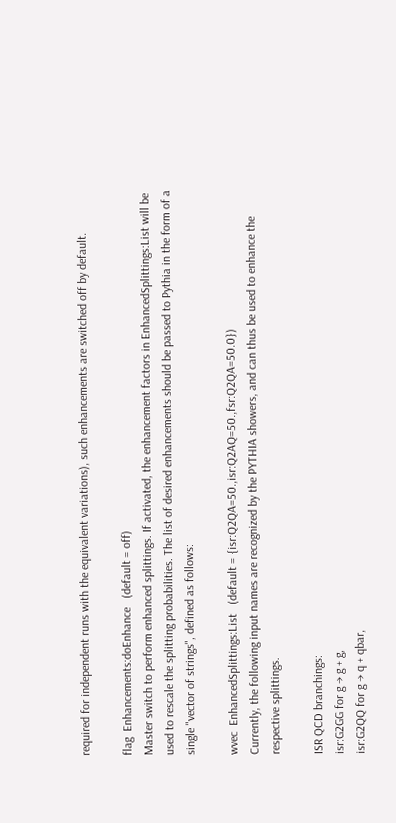required for independent runs with the equivalent variations), such enhancements are switched off by default.

flag  Enhancements:doEnhance   (default = off)
Master switch to perform enhanced splittings. If activated, the enhancement factors in EnhancedSplittings:List will be used to rescale the splitting probabilities. The list of desired enhancements should be passed to Pythia in the form of a single "vector of strings", defined as follows:

wvec  EnhancedSplittings:List   (default = {isr:Q2QA=50.,isr:Q2AQ=50.,fsr:Q2QA=50.0})
Currently, the following input names are recognized by the PYTHIA showers, and can thus be used to enhance the respective splittings.

ISR QCD branchings:
isr:G2GG for g → g + g,
isr:G2QQ for g → q + qbar,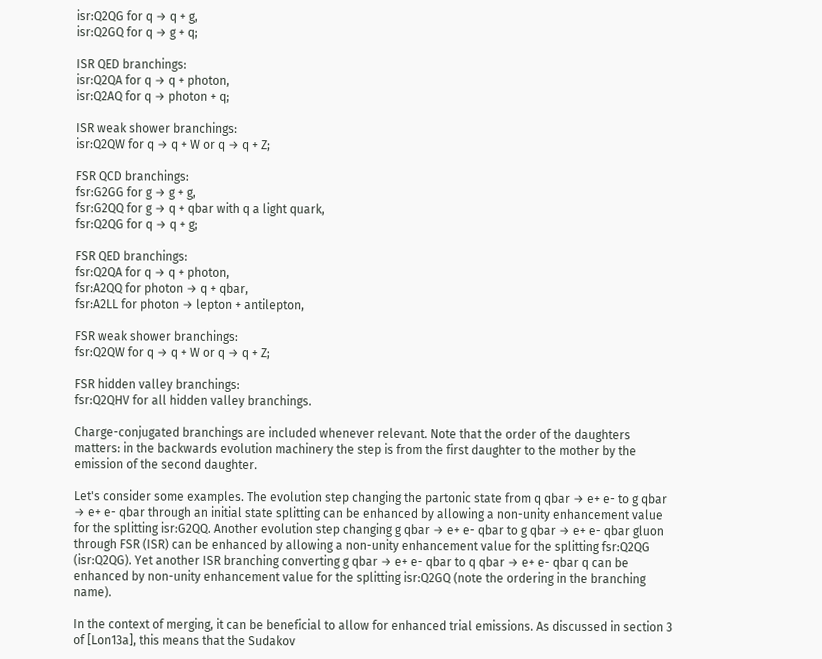isr:Q2QG for q → q + g,
isr:Q2GQ for q → g + q;

ISR QED branchings:
isr:Q2QA for q → q + photon,
isr:Q2AQ for q → photon + q;

ISR weak shower branchings:
isr:Q2QW for q → q + W or q → q + Z;

FSR QCD branchings:
fsr:G2GG for g → g + g,
fsr:G2QQ for g → q + qbar with q a light quark,
fsr:Q2QG for q → q + g;

FSR QED branchings:
fsr:Q2QA for q → q + photon,
fsr:A2QQ for photon → q + qbar,
fsr:A2LL for photon → lepton + antilepton,

FSR weak shower branchings:
fsr:Q2QW for q → q + W or q → q + Z;

FSR hidden valley branchings:
fsr:Q2QHV for all hidden valley branchings.

Charge-conjugated branchings are included whenever relevant. Note that the order of the daughters matters: in the backwards evolution machinery the step is from the first daughter to the mother by the emission of the second daughter.

Let's consider some examples. The evolution step changing the partonic state from q qbar → e+ e- to g qbar → e+ e- qbar through an initial state splitting can be enhanced by allowing a non-unity enhancement value for the splitting isr:G2QQ. Another evolution step changing g qbar → e+ e- qbar to g qbar → e+ e- qbar gluon through FSR (ISR) can be enhanced by allowing a non-unity enhancement value for the splitting fsr:Q2QG (isr:Q2QG). Yet another ISR branching converting g qbar → e+ e- qbar to q qbar → e+ e- qbar q can be enhanced by non-unity enhancement value for the splitting isr:Q2GQ (note the ordering in the branching name).

In the context of merging, it can be beneficial to allow for enhanced trial emissions. As discussed in section 3 of [Lon13a], this means that the Sudakov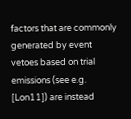factors that are commonly generated by event vetoes based on trial emissions (see e.g. [Lon11]) are instead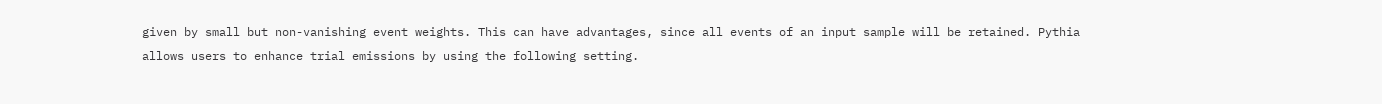given by small but non-vanishing event weights. This can have advantages, since all events of an input sample will be retained. Pythia allows users to enhance trial emissions by using the following setting.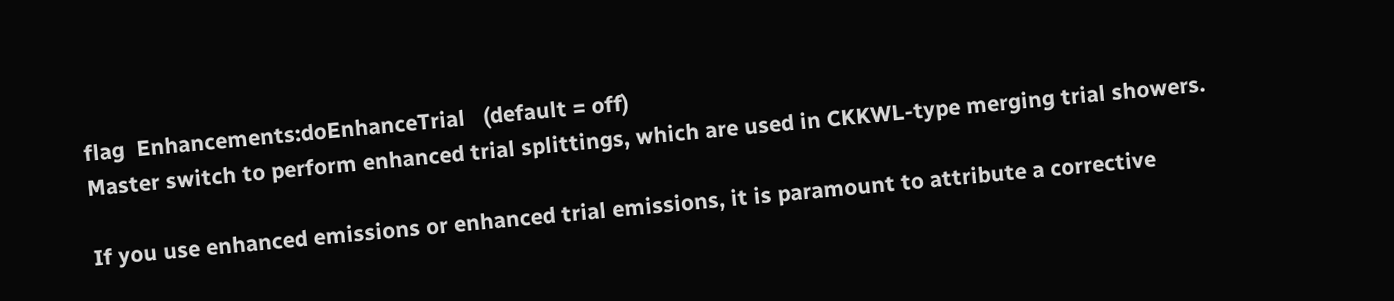flag  Enhancements:doEnhanceTrial   (default = off)
Master switch to perform enhanced trial splittings, which are used in CKKWL-type merging trial showers.

If you use enhanced emissions or enhanced trial emissions, it is paramount to attribute a corrective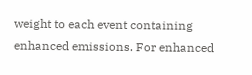weight to each event containing enhanced emissions. For enhanced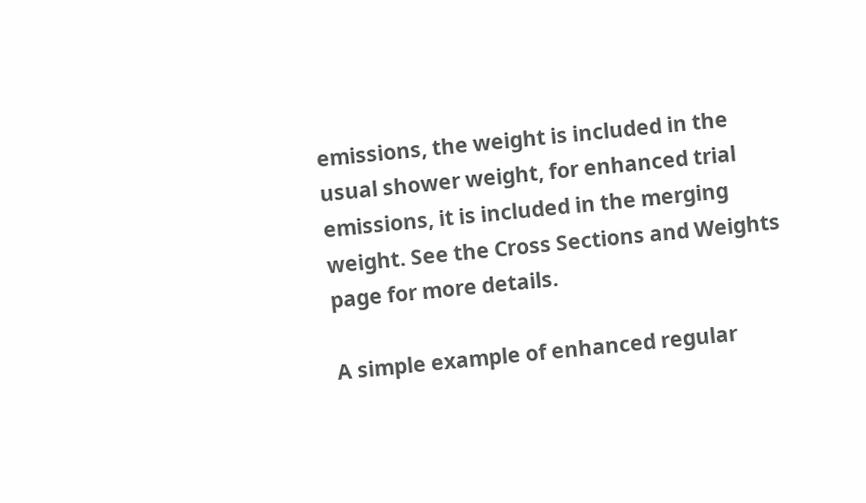emissions, the weight is included in the usual shower weight, for enhanced trial emissions, it is included in the merging weight. See the Cross Sections and Weights page for more details.

A simple example of enhanced regular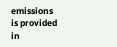emissions is provided in